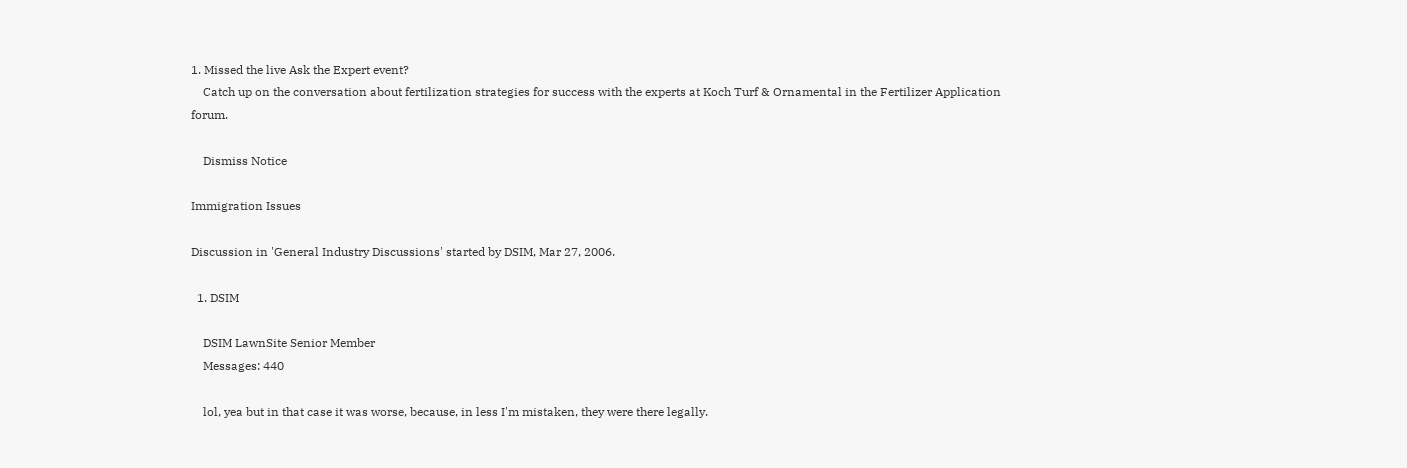1. Missed the live Ask the Expert event?
    Catch up on the conversation about fertilization strategies for success with the experts at Koch Turf & Ornamental in the Fertilizer Application forum.

    Dismiss Notice

Immigration Issues

Discussion in 'General Industry Discussions' started by DSIM, Mar 27, 2006.

  1. DSIM

    DSIM LawnSite Senior Member
    Messages: 440

    lol, yea but in that case it was worse, because, in less I'm mistaken, they were there legally.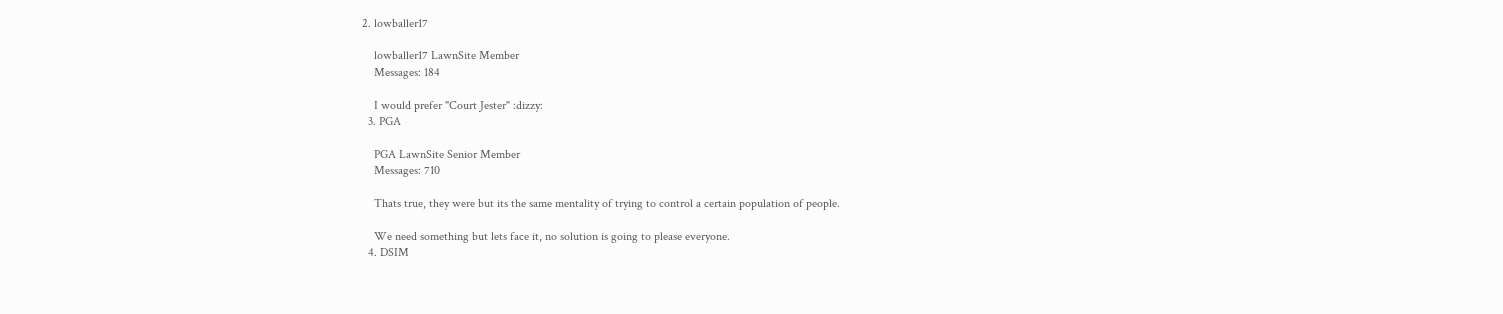2. lowballer17

    lowballer17 LawnSite Member
    Messages: 184

    I would prefer "Court Jester" :dizzy:
  3. PGA

    PGA LawnSite Senior Member
    Messages: 710

    Thats true, they were but its the same mentality of trying to control a certain population of people.

    We need something but lets face it, no solution is going to please everyone.
  4. DSIM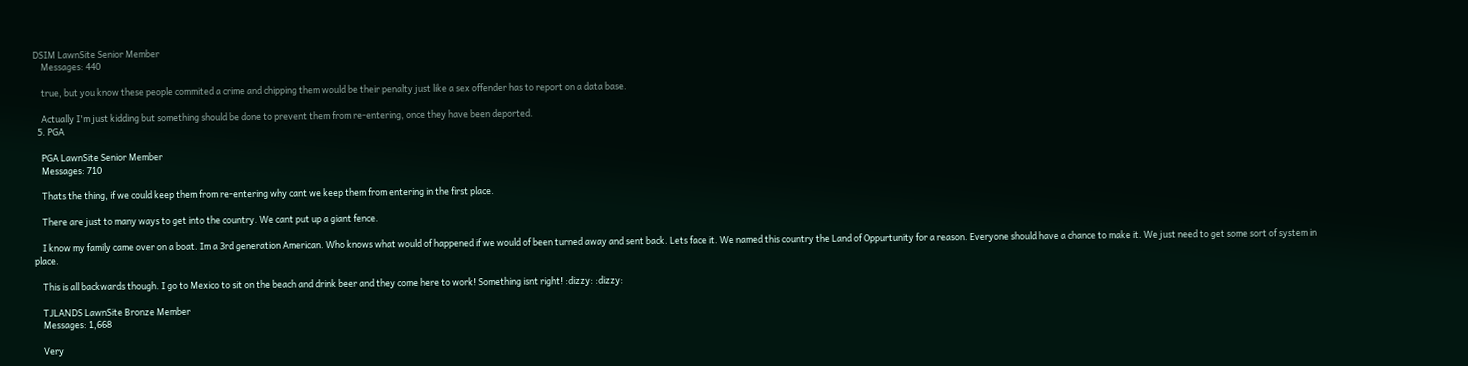DSIM LawnSite Senior Member
    Messages: 440

    true, but you know these people commited a crime and chipping them would be their penalty just like a sex offender has to report on a data base.

    Actually I'm just kidding but something should be done to prevent them from re-entering, once they have been deported.
  5. PGA

    PGA LawnSite Senior Member
    Messages: 710

    Thats the thing, if we could keep them from re-entering why cant we keep them from entering in the first place.

    There are just to many ways to get into the country. We cant put up a giant fence.

    I know my family came over on a boat. Im a 3rd generation American. Who knows what would of happened if we would of been turned away and sent back. Lets face it. We named this country the Land of Oppurtunity for a reason. Everyone should have a chance to make it. We just need to get some sort of system in place.

    This is all backwards though. I go to Mexico to sit on the beach and drink beer and they come here to work! Something isnt right! :dizzy: :dizzy:

    TJLANDS LawnSite Bronze Member
    Messages: 1,668

    Very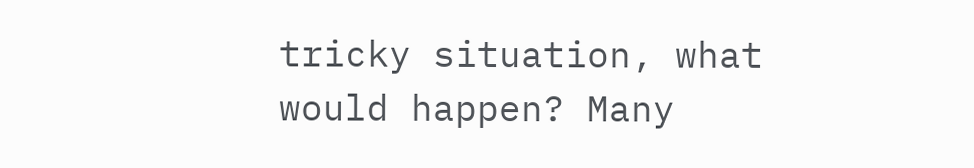tricky situation, what would happen? Many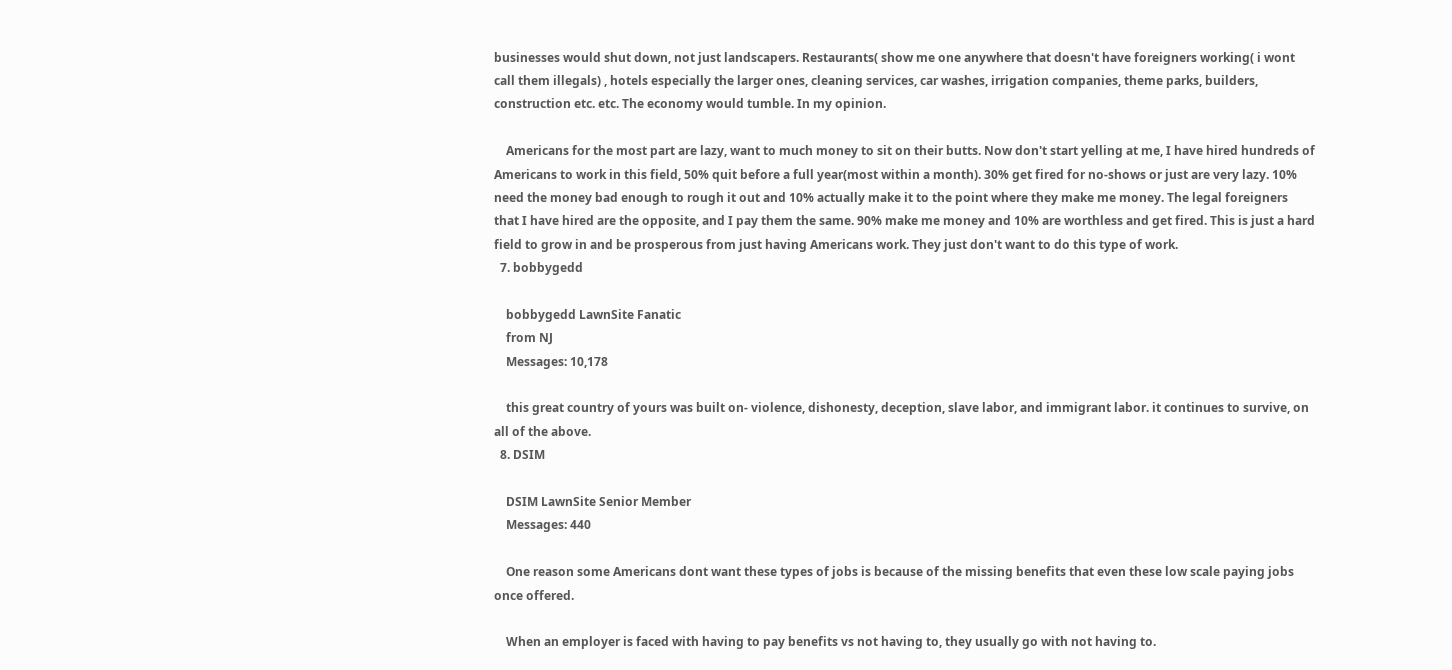businesses would shut down, not just landscapers. Restaurants( show me one anywhere that doesn't have foreigners working( i wont call them illegals) , hotels especially the larger ones, cleaning services, car washes, irrigation companies, theme parks, builders, construction etc. etc. The economy would tumble. In my opinion.

    Americans for the most part are lazy, want to much money to sit on their butts. Now don't start yelling at me, I have hired hundreds of Americans to work in this field, 50% quit before a full year(most within a month). 30% get fired for no-shows or just are very lazy. 10% need the money bad enough to rough it out and 10% actually make it to the point where they make me money. The legal foreigners that I have hired are the opposite, and I pay them the same. 90% make me money and 10% are worthless and get fired. This is just a hard field to grow in and be prosperous from just having Americans work. They just don't want to do this type of work.
  7. bobbygedd

    bobbygedd LawnSite Fanatic
    from NJ
    Messages: 10,178

    this great country of yours was built on- violence, dishonesty, deception, slave labor, and immigrant labor. it continues to survive, on all of the above.
  8. DSIM

    DSIM LawnSite Senior Member
    Messages: 440

    One reason some Americans dont want these types of jobs is because of the missing benefits that even these low scale paying jobs once offered.

    When an employer is faced with having to pay benefits vs not having to, they usually go with not having to.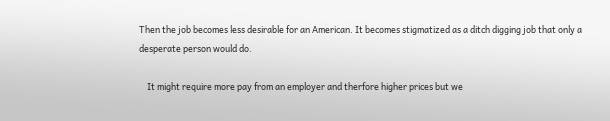Then the job becomes less desirable for an American. It becomes stigmatized as a ditch digging job that only a desperate person would do.

    It might require more pay from an employer and therfore higher prices but we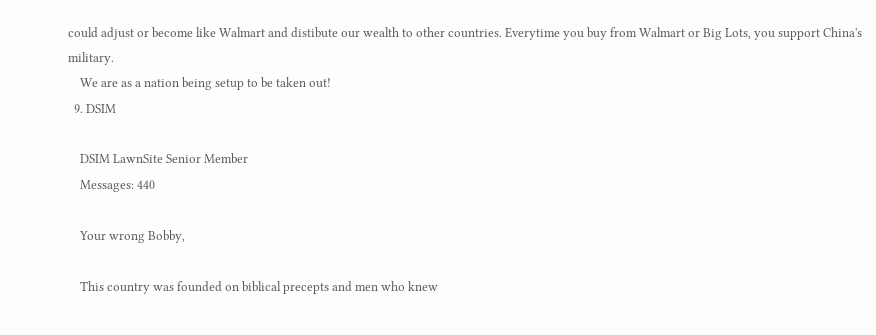could adjust or become like Walmart and distibute our wealth to other countries. Everytime you buy from Walmart or Big Lots, you support China's military.
    We are as a nation being setup to be taken out!
  9. DSIM

    DSIM LawnSite Senior Member
    Messages: 440

    Your wrong Bobby,

    This country was founded on biblical precepts and men who knew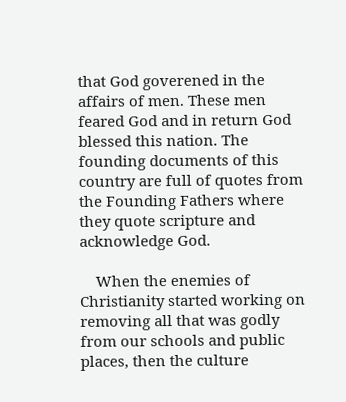that God goverened in the affairs of men. These men feared God and in return God blessed this nation. The founding documents of this country are full of quotes from the Founding Fathers where they quote scripture and acknowledge God.

    When the enemies of Christianity started working on removing all that was godly from our schools and public places, then the culture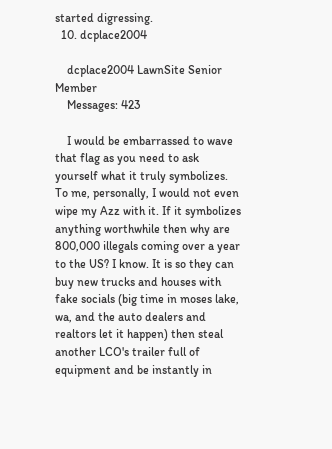started digressing.
  10. dcplace2004

    dcplace2004 LawnSite Senior Member
    Messages: 423

    I would be embarrassed to wave that flag as you need to ask yourself what it truly symbolizes. To me, personally, I would not even wipe my Azz with it. If it symbolizes anything worthwhile then why are 800,000 illegals coming over a year to the US? I know. It is so they can buy new trucks and houses with fake socials (big time in moses lake, wa, and the auto dealers and realtors let it happen) then steal another LCO's trailer full of equipment and be instantly in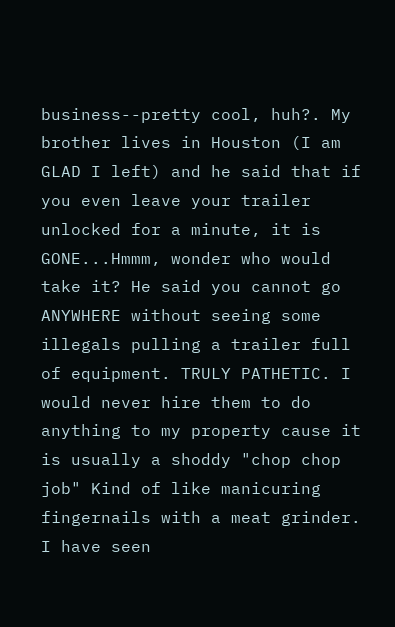business--pretty cool, huh?. My brother lives in Houston (I am GLAD I left) and he said that if you even leave your trailer unlocked for a minute, it is GONE...Hmmm, wonder who would take it? He said you cannot go ANYWHERE without seeing some illegals pulling a trailer full of equipment. TRULY PATHETIC. I would never hire them to do anything to my property cause it is usually a shoddy "chop chop job" Kind of like manicuring fingernails with a meat grinder. I have seen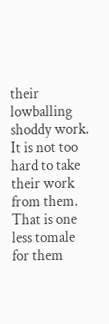their lowballing shoddy work. It is not too hard to take their work from them. That is one less tomale for them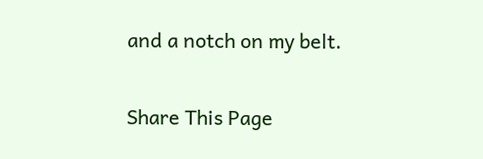and a notch on my belt.

Share This Page